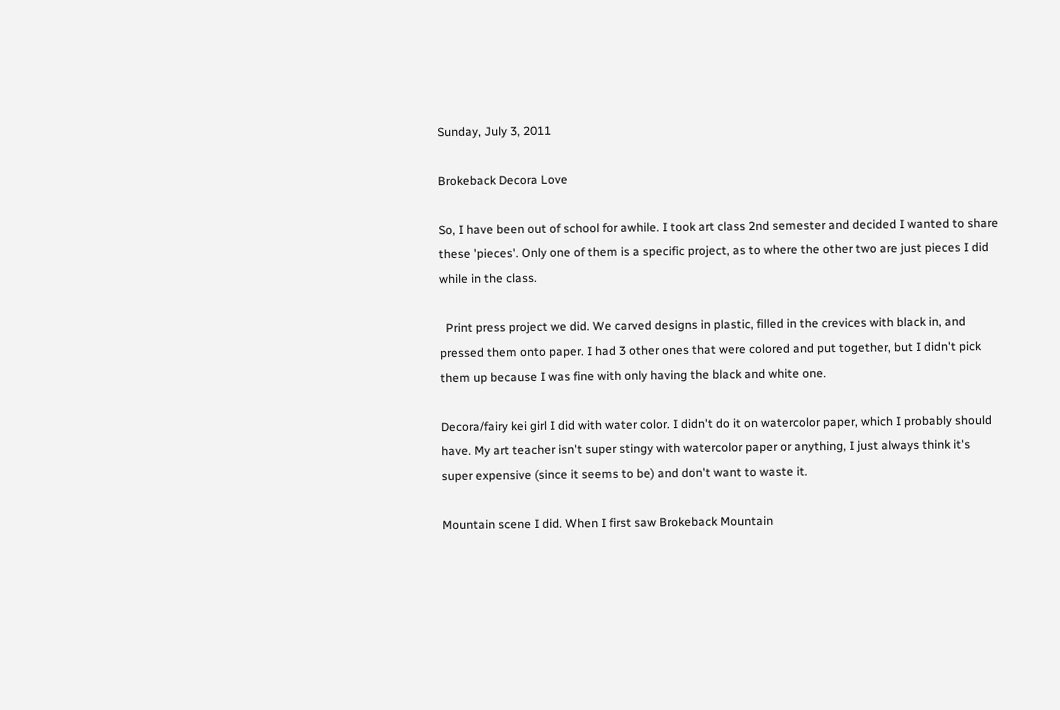Sunday, July 3, 2011

Brokeback Decora Love

So, I have been out of school for awhile. I took art class 2nd semester and decided I wanted to share these 'pieces'. Only one of them is a specific project, as to where the other two are just pieces I did while in the class.

  Print press project we did. We carved designs in plastic, filled in the crevices with black in, and pressed them onto paper. I had 3 other ones that were colored and put together, but I didn't pick them up because I was fine with only having the black and white one.

Decora/fairy kei girl I did with water color. I didn't do it on watercolor paper, which I probably should have. My art teacher isn't super stingy with watercolor paper or anything, I just always think it's super expensive (since it seems to be) and don't want to waste it.

Mountain scene I did. When I first saw Brokeback Mountain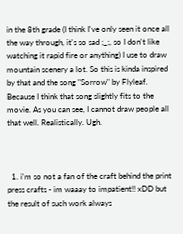in the 8th grade (I think I've only seen it once all the way through, it's so sad ;_;, so I don't like watching it rapid fire or anything) I use to draw mountain scenery a lot. So this is kinda inspired by that and the song "Sorrow" by Flyleaf. Because I think that song slightly fits to the movie. As you can see, I cannot draw people all that well. Realistically. Ugh.



  1. i'm so not a fan of the craft behind the print press crafts - im waaay to impatient!! xDD but the result of such work always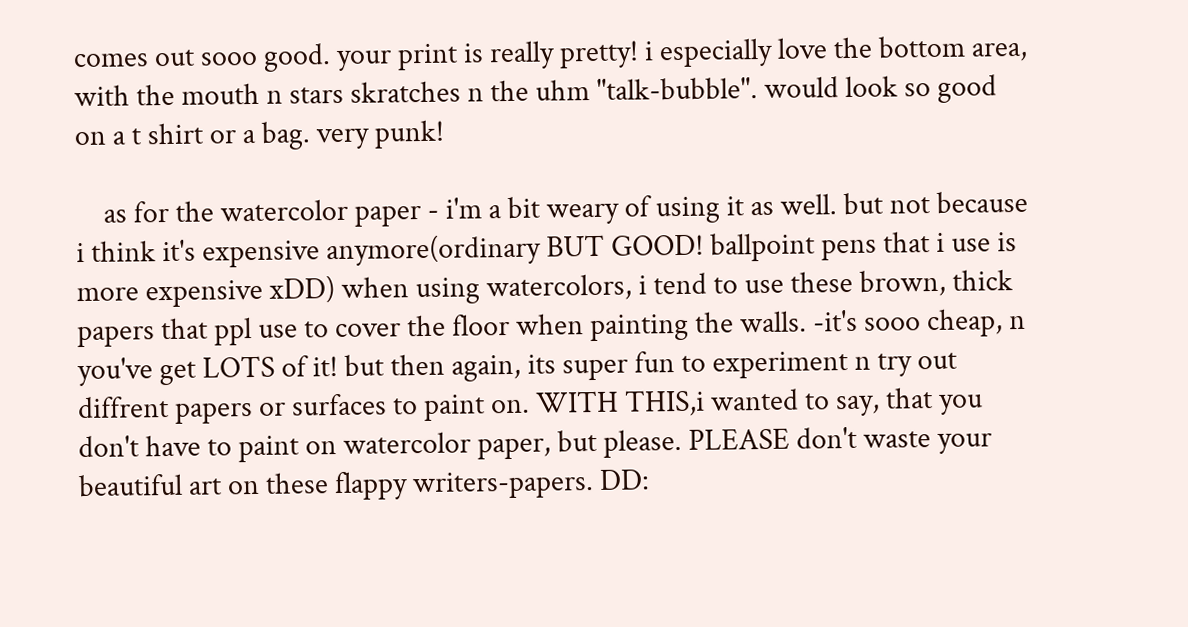comes out sooo good. your print is really pretty! i especially love the bottom area, with the mouth n stars skratches n the uhm "talk-bubble". would look so good on a t shirt or a bag. very punk!

    as for the watercolor paper - i'm a bit weary of using it as well. but not because i think it's expensive anymore(ordinary BUT GOOD! ballpoint pens that i use is more expensive xDD) when using watercolors, i tend to use these brown, thick papers that ppl use to cover the floor when painting the walls. -it's sooo cheap, n you've get LOTS of it! but then again, its super fun to experiment n try out diffrent papers or surfaces to paint on. WITH THIS,i wanted to say, that you don't have to paint on watercolor paper, but please. PLEASE don't waste your beautiful art on these flappy writers-papers. DD: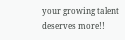your growing talent deserves more!!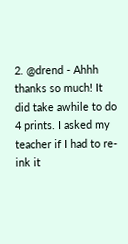2. @drend - Ahhh thanks so much! It did take awhile to do 4 prints. I asked my teacher if I had to re-ink it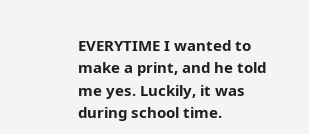EVERYTIME I wanted to make a print, and he told me yes. Luckily, it was during school time.